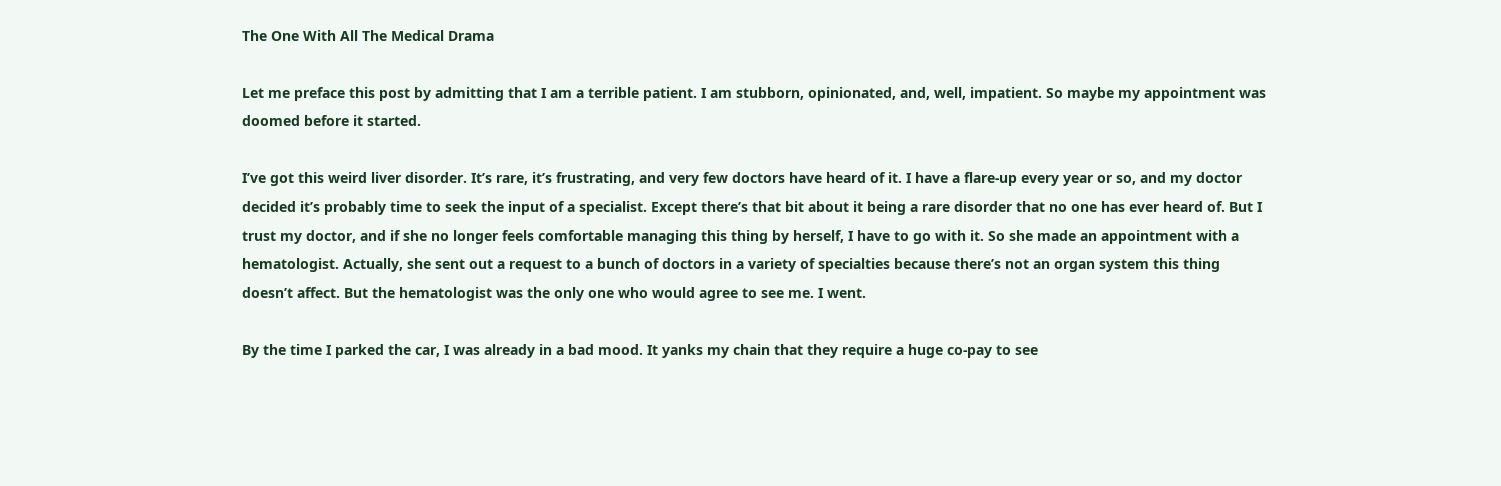The One With All The Medical Drama

Let me preface this post by admitting that I am a terrible patient. I am stubborn, opinionated, and, well, impatient. So maybe my appointment was doomed before it started.

I’ve got this weird liver disorder. It’s rare, it’s frustrating, and very few doctors have heard of it. I have a flare-up every year or so, and my doctor decided it’s probably time to seek the input of a specialist. Except there’s that bit about it being a rare disorder that no one has ever heard of. But I trust my doctor, and if she no longer feels comfortable managing this thing by herself, I have to go with it. So she made an appointment with a hematologist. Actually, she sent out a request to a bunch of doctors in a variety of specialties because there’s not an organ system this thing doesn’t affect. But the hematologist was the only one who would agree to see me. I went.

By the time I parked the car, I was already in a bad mood. It yanks my chain that they require a huge co-pay to see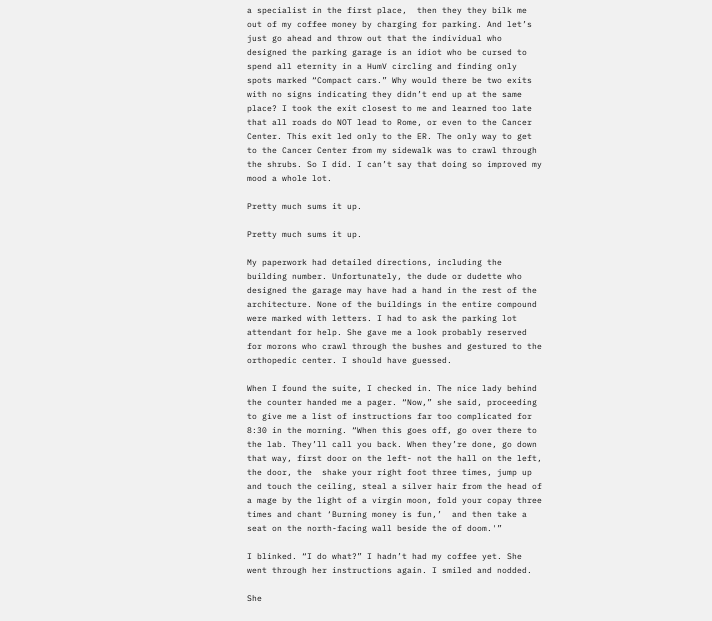a specialist in the first place,  then they they bilk me out of my coffee money by charging for parking. And let’s just go ahead and throw out that the individual who designed the parking garage is an idiot who be cursed to spend all eternity in a HumV circling and finding only spots marked “Compact cars.” Why would there be two exits with no signs indicating they didn’t end up at the same place? I took the exit closest to me and learned too late that all roads do NOT lead to Rome, or even to the Cancer Center. This exit led only to the ER. The only way to get to the Cancer Center from my sidewalk was to crawl through the shrubs. So I did. I can’t say that doing so improved my mood a whole lot.

Pretty much sums it up.

Pretty much sums it up.

My paperwork had detailed directions, including the building number. Unfortunately, the dude or dudette who designed the garage may have had a hand in the rest of the architecture. None of the buildings in the entire compound were marked with letters. I had to ask the parking lot attendant for help. She gave me a look probably reserved for morons who crawl through the bushes and gestured to the orthopedic center. I should have guessed.

When I found the suite, I checked in. The nice lady behind the counter handed me a pager. “Now,” she said, proceeding to give me a list of instructions far too complicated for 8:30 in the morning. “When this goes off, go over there to the lab. They’ll call you back. When they’re done, go down that way, first door on the left- not the hall on the left, the door, the  shake your right foot three times, jump up and touch the ceiling, steal a silver hair from the head of a mage by the light of a virgin moon, fold your copay three times and chant ‘Burning money is fun,’  and then take a seat on the north-facing wall beside the of doom.'”

I blinked. “I do what?” I hadn’t had my coffee yet. She went through her instructions again. I smiled and nodded.

She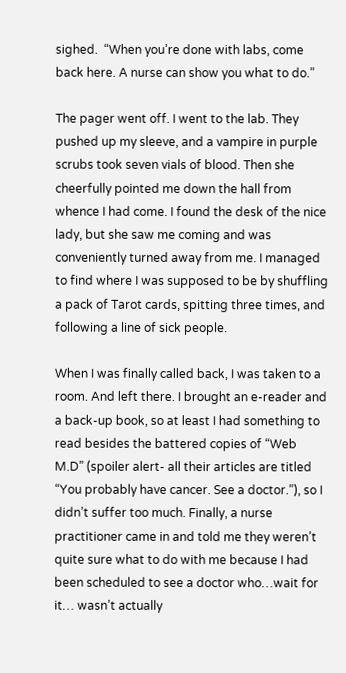sighed.  “When you’re done with labs, come back here. A nurse can show you what to do.”

The pager went off. I went to the lab. They pushed up my sleeve, and a vampire in purple scrubs took seven vials of blood. Then she cheerfully pointed me down the hall from whence I had come. I found the desk of the nice lady, but she saw me coming and was conveniently turned away from me. I managed to find where I was supposed to be by shuffling a pack of Tarot cards, spitting three times, and following a line of sick people.

When I was finally called back, I was taken to a room. And left there. I brought an e-reader and a back-up book, so at least I had something to read besides the battered copies of “Web M.D” (spoiler alert- all their articles are titled “You probably have cancer. See a doctor.”), so I didn’t suffer too much. Finally, a nurse practitioner came in and told me they weren’t quite sure what to do with me because I had been scheduled to see a doctor who…wait for it… wasn’t actually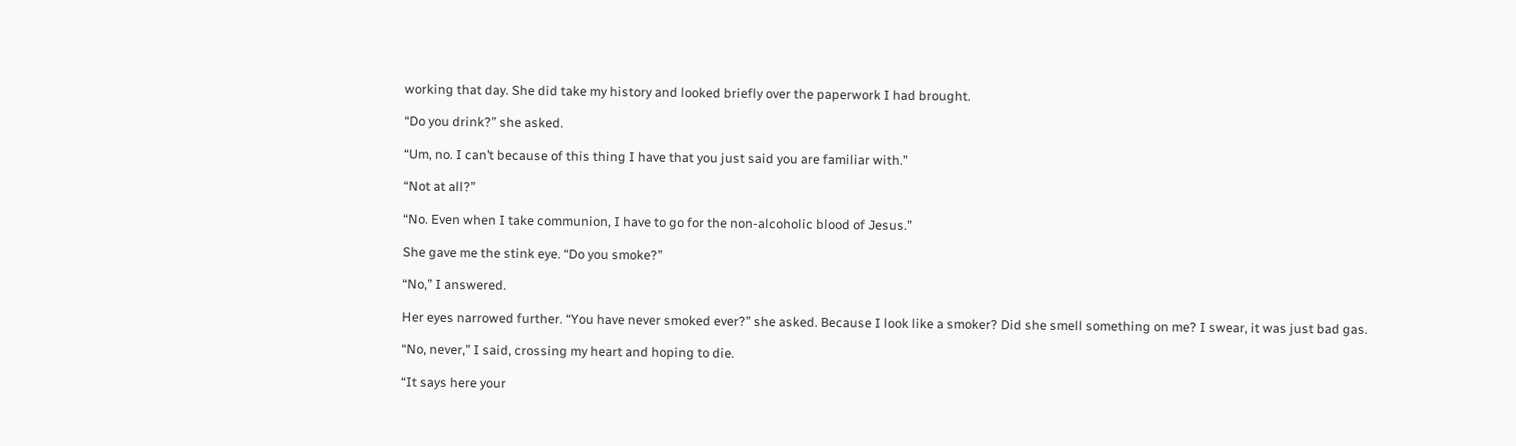working that day. She did take my history and looked briefly over the paperwork I had brought.

“Do you drink?” she asked.

“Um, no. I can’t because of this thing I have that you just said you are familiar with.”

“Not at all?”

“No. Even when I take communion, I have to go for the non-alcoholic blood of Jesus.”

She gave me the stink eye. “Do you smoke?”

“No,” I answered.

Her eyes narrowed further. “You have never smoked ever?” she asked. Because I look like a smoker? Did she smell something on me? I swear, it was just bad gas.

“No, never,” I said, crossing my heart and hoping to die.

“It says here your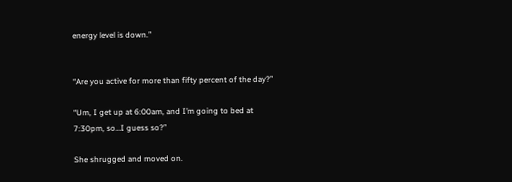energy level is down.”


“Are you active for more than fifty percent of the day?”

“Um, I get up at 6:00am, and I’m going to bed at 7:30pm, so…I guess so?”

She shrugged and moved on.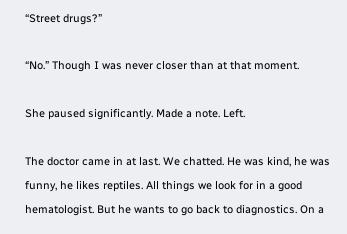“Street drugs?”

“No.” Though I was never closer than at that moment.

She paused significantly. Made a note. Left.

The doctor came in at last. We chatted. He was kind, he was funny, he likes reptiles. All things we look for in a good hematologist. But he wants to go back to diagnostics. On a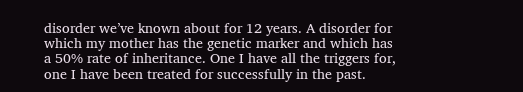disorder we’ve known about for 12 years. A disorder for which my mother has the genetic marker and which has a 50% rate of inheritance. One I have all the triggers for, one I have been treated for successfully in the past.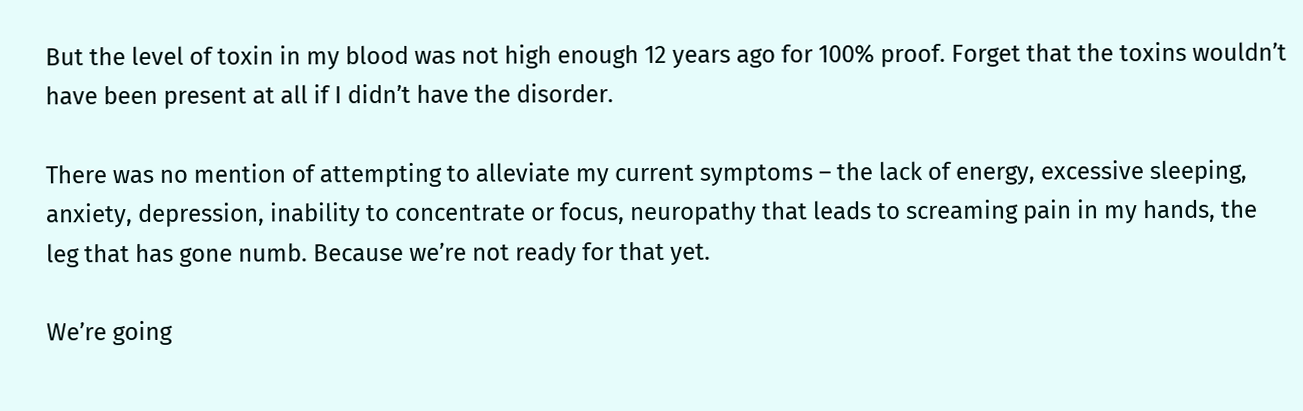But the level of toxin in my blood was not high enough 12 years ago for 100% proof. Forget that the toxins wouldn’t have been present at all if I didn’t have the disorder.

There was no mention of attempting to alleviate my current symptoms – the lack of energy, excessive sleeping, anxiety, depression, inability to concentrate or focus, neuropathy that leads to screaming pain in my hands, the leg that has gone numb. Because we’re not ready for that yet.

We’re going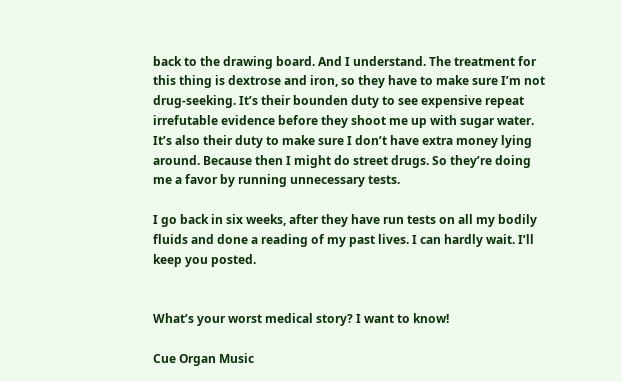back to the drawing board. And I understand. The treatment for this thing is dextrose and iron, so they have to make sure I’m not drug-seeking. It’s their bounden duty to see expensive repeat irrefutable evidence before they shoot me up with sugar water. It’s also their duty to make sure I don’t have extra money lying around. Because then I might do street drugs. So they’re doing me a favor by running unnecessary tests.

I go back in six weeks, after they have run tests on all my bodily fluids and done a reading of my past lives. I can hardly wait. I’ll keep you posted.


What’s your worst medical story? I want to know!

Cue Organ Music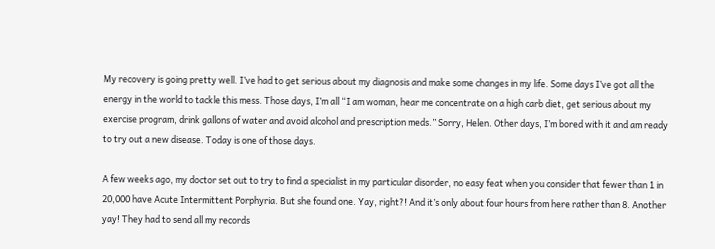My recovery is going pretty well. I’ve had to get serious about my diagnosis and make some changes in my life. Some days I’ve got all the energy in the world to tackle this mess. Those days, I’m all “I am woman, hear me concentrate on a high carb diet, get serious about my exercise program, drink gallons of water and avoid alcohol and prescription meds.” Sorry, Helen. Other days, I’m bored with it and am ready to try out a new disease. Today is one of those days.

A few weeks ago, my doctor set out to try to find a specialist in my particular disorder, no easy feat when you consider that fewer than 1 in 20,000 have Acute Intermittent Porphyria. But she found one. Yay, right?! And it’s only about four hours from here rather than 8. Another yay! They had to send all my records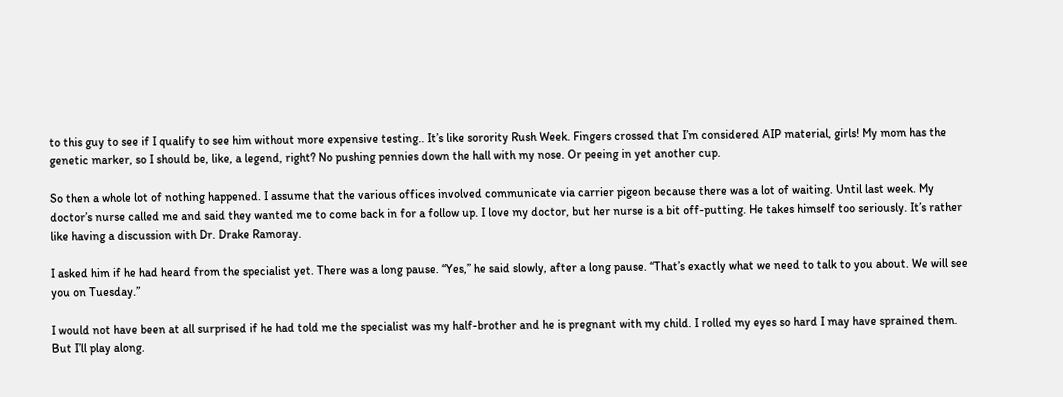to this guy to see if I qualify to see him without more expensive testing.. It’s like sorority Rush Week. Fingers crossed that I’m considered AIP material, girls! My mom has the genetic marker, so I should be, like, a legend, right? No pushing pennies down the hall with my nose. Or peeing in yet another cup.

So then a whole lot of nothing happened. I assume that the various offices involved communicate via carrier pigeon because there was a lot of waiting. Until last week. My doctor’s nurse called me and said they wanted me to come back in for a follow up. I love my doctor, but her nurse is a bit off-putting. He takes himself too seriously. It’s rather like having a discussion with Dr. Drake Ramoray.

I asked him if he had heard from the specialist yet. There was a long pause. “Yes,” he said slowly, after a long pause. “That’s exactly what we need to talk to you about. We will see you on Tuesday.”

I would not have been at all surprised if he had told me the specialist was my half-brother and he is pregnant with my child. I rolled my eyes so hard I may have sprained them. But I’ll play along.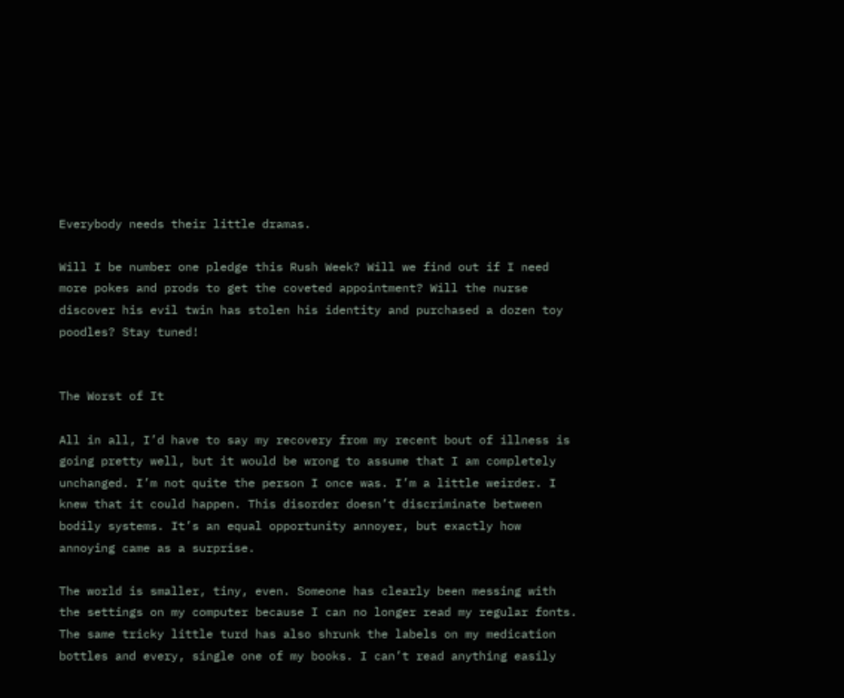Everybody needs their little dramas.

Will I be number one pledge this Rush Week? Will we find out if I need more pokes and prods to get the coveted appointment? Will the nurse discover his evil twin has stolen his identity and purchased a dozen toy poodles? Stay tuned!


The Worst of It

All in all, I’d have to say my recovery from my recent bout of illness is going pretty well, but it would be wrong to assume that I am completely unchanged. I’m not quite the person I once was. I’m a little weirder. I knew that it could happen. This disorder doesn’t discriminate between bodily systems. It’s an equal opportunity annoyer, but exactly how annoying came as a surprise.

The world is smaller, tiny, even. Someone has clearly been messing with the settings on my computer because I can no longer read my regular fonts. The same tricky little turd has also shrunk the labels on my medication bottles and every, single one of my books. I can’t read anything easily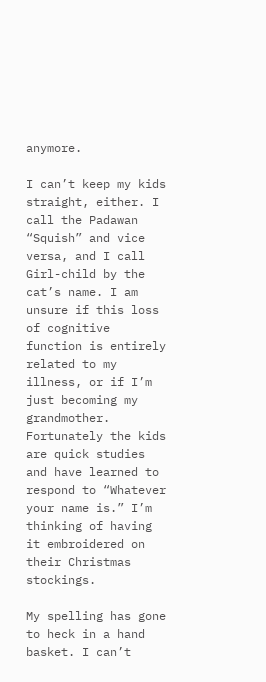anymore.

I can’t keep my kids straight, either. I call the Padawan “Squish” and vice versa, and I call Girl-child by the cat’s name. I am unsure if this loss of cognitive function is entirely related to my illness, or if I’m just becoming my grandmother. Fortunately the kids are quick studies and have learned to respond to “Whatever your name is.” I’m thinking of having it embroidered on their Christmas stockings.

My spelling has gone to heck in a hand basket. I can’t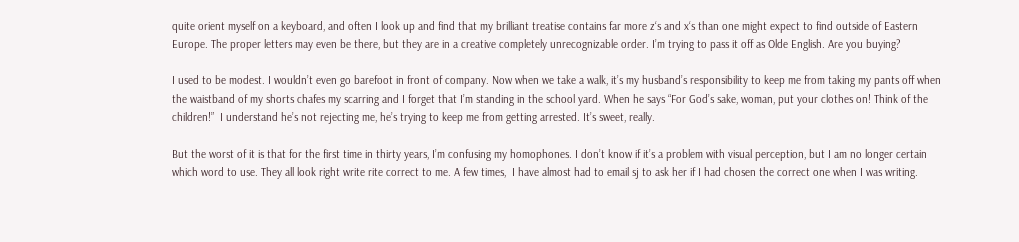quite orient myself on a keyboard, and often I look up and find that my brilliant treatise contains far more z‘s and x‘s than one might expect to find outside of Eastern Europe. The proper letters may even be there, but they are in a creative completely unrecognizable order. I’m trying to pass it off as Olde English. Are you buying?

I used to be modest. I wouldn’t even go barefoot in front of company. Now when we take a walk, it’s my husband’s responsibility to keep me from taking my pants off when the waistband of my shorts chafes my scarring and I forget that I’m standing in the school yard. When he says “For God’s sake, woman, put your clothes on! Think of the children!”  I understand he’s not rejecting me, he’s trying to keep me from getting arrested. It’s sweet, really.

But the worst of it is that for the first time in thirty years, I’m confusing my homophones. I don’t know if it’s a problem with visual perception, but I am no longer certain which word to use. They all look right write rite correct to me. A few times,  I have almost had to email sj to ask her if I had chosen the correct one when I was writing.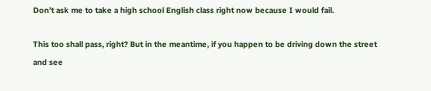Don’t ask me to take a high school English class right now because I would fail.

This too shall pass, right? But in the meantime, if you happen to be driving down the street and see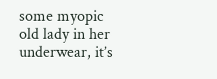some myopic old lady in her underwear, it’s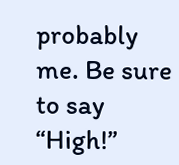probably me. Be sure to say “High!”